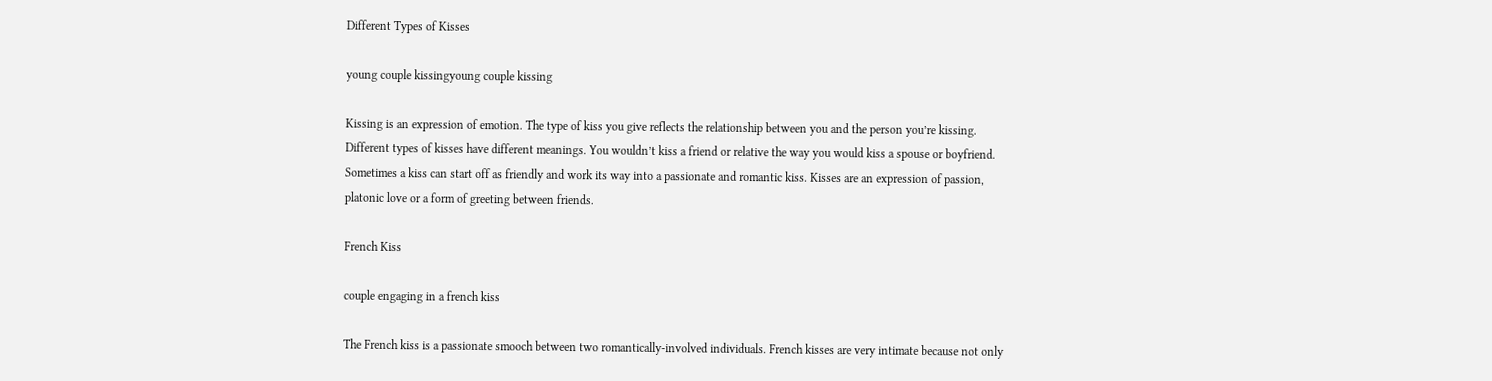Different Types of Kisses

young couple kissingyoung couple kissing

Kissing is an expression of emotion. The type of kiss you give reflects the relationship between you and the person you’re kissing. Different types of kisses have different meanings. You wouldn’t kiss a friend or relative the way you would kiss a spouse or boyfriend. Sometimes a kiss can start off as friendly and work its way into a passionate and romantic kiss. Kisses are an expression of passion, platonic love or a form of greeting between friends.

French Kiss

couple engaging in a french kiss

The French kiss is a passionate smooch between two romantically-involved individuals. French kisses are very intimate because not only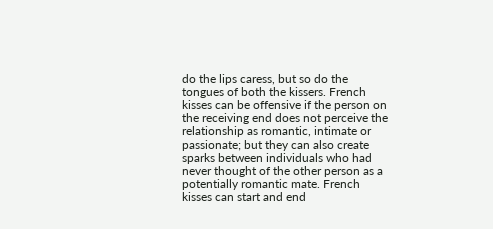do the lips caress, but so do the tongues of both the kissers. French kisses can be offensive if the person on the receiving end does not perceive the relationship as romantic, intimate or passionate; but they can also create sparks between individuals who had never thought of the other person as a potentially romantic mate. French kisses can start and end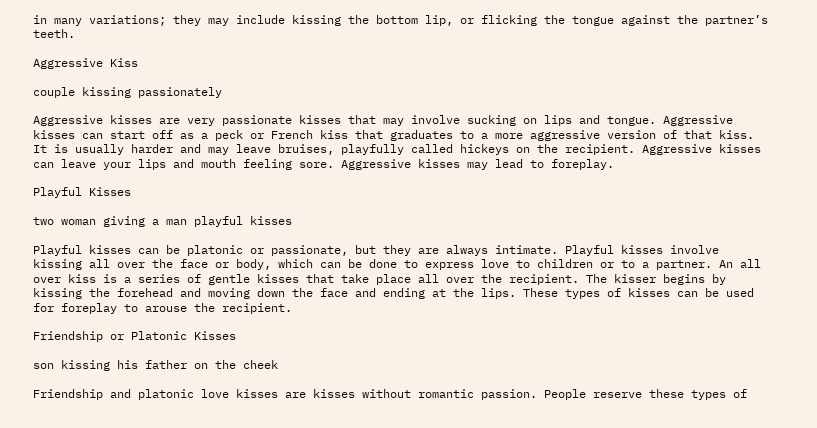in many variations; they may include kissing the bottom lip, or flicking the tongue against the partner’s teeth.

Aggressive Kiss

couple kissing passionately

Aggressive kisses are very passionate kisses that may involve sucking on lips and tongue. Aggressive kisses can start off as a peck or French kiss that graduates to a more aggressive version of that kiss. It is usually harder and may leave bruises, playfully called hickeys on the recipient. Aggressive kisses can leave your lips and mouth feeling sore. Aggressive kisses may lead to foreplay.

Playful Kisses

two woman giving a man playful kisses

Playful kisses can be platonic or passionate, but they are always intimate. Playful kisses involve kissing all over the face or body, which can be done to express love to children or to a partner. An all over kiss is a series of gentle kisses that take place all over the recipient. The kisser begins by kissing the forehead and moving down the face and ending at the lips. These types of kisses can be used for foreplay to arouse the recipient.

Friendship or Platonic Kisses

son kissing his father on the cheek

Friendship and platonic love kisses are kisses without romantic passion. People reserve these types of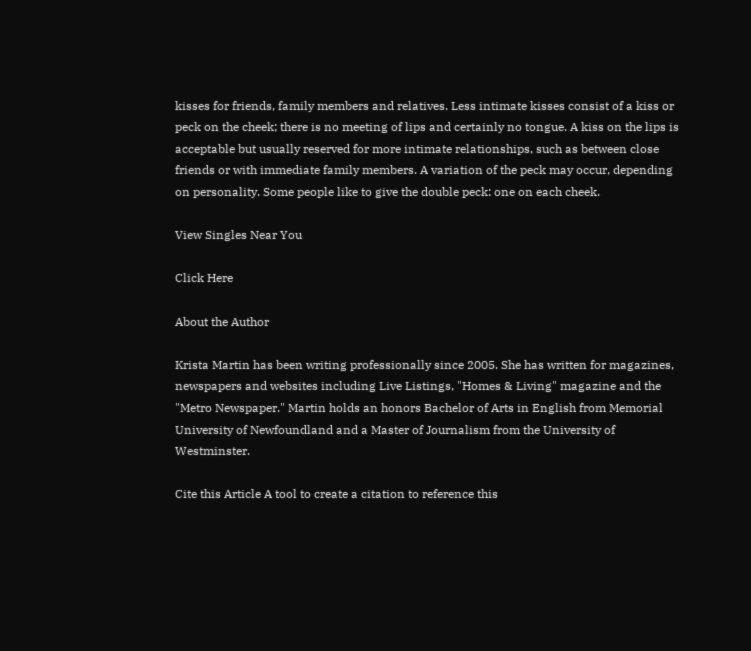kisses for friends, family members and relatives. Less intimate kisses consist of a kiss or peck on the cheek; there is no meeting of lips and certainly no tongue. A kiss on the lips is acceptable but usually reserved for more intimate relationships, such as between close friends or with immediate family members. A variation of the peck may occur, depending on personality. Some people like to give the double peck: one on each cheek.

View Singles Near You

Click Here

About the Author

Krista Martin has been writing professionally since 2005. She has written for magazines, newspapers and websites including Live Listings, "Homes & Living" magazine and the "Metro Newspaper." Martin holds an honors Bachelor of Arts in English from Memorial University of Newfoundland and a Master of Journalism from the University of Westminster.

Cite this Article A tool to create a citation to reference this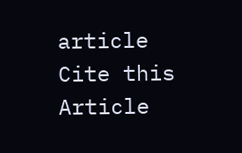article Cite this Article